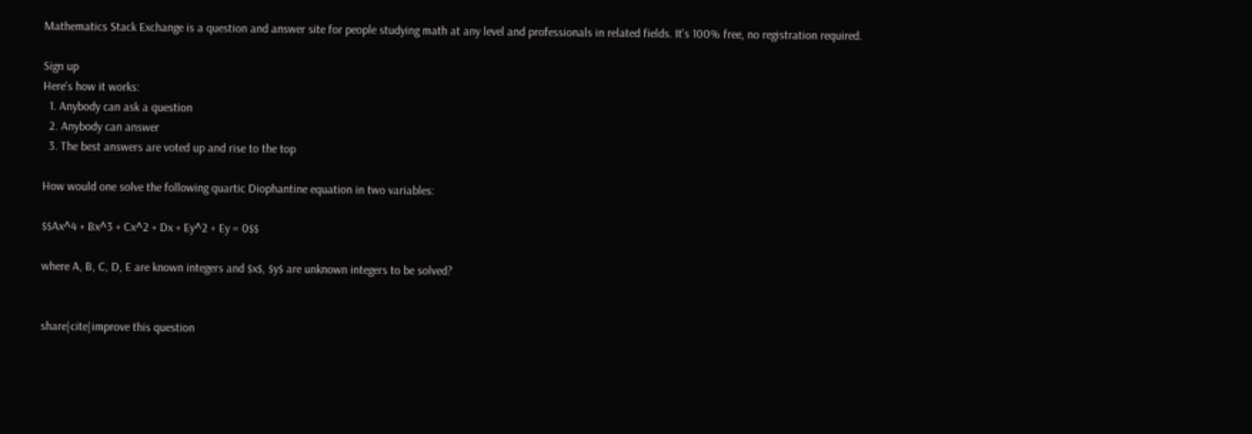Mathematics Stack Exchange is a question and answer site for people studying math at any level and professionals in related fields. It's 100% free, no registration required.

Sign up
Here's how it works:
  1. Anybody can ask a question
  2. Anybody can answer
  3. The best answers are voted up and rise to the top

How would one solve the following quartic Diophantine equation in two variables:

$$Ax^4 + Bx^3 + Cx^2 + Dx + Ey^2 + Ey = 0$$

where A, B, C, D, E are known integers and $x$, $y$ are unknown integers to be solved?


share|cite|improve this question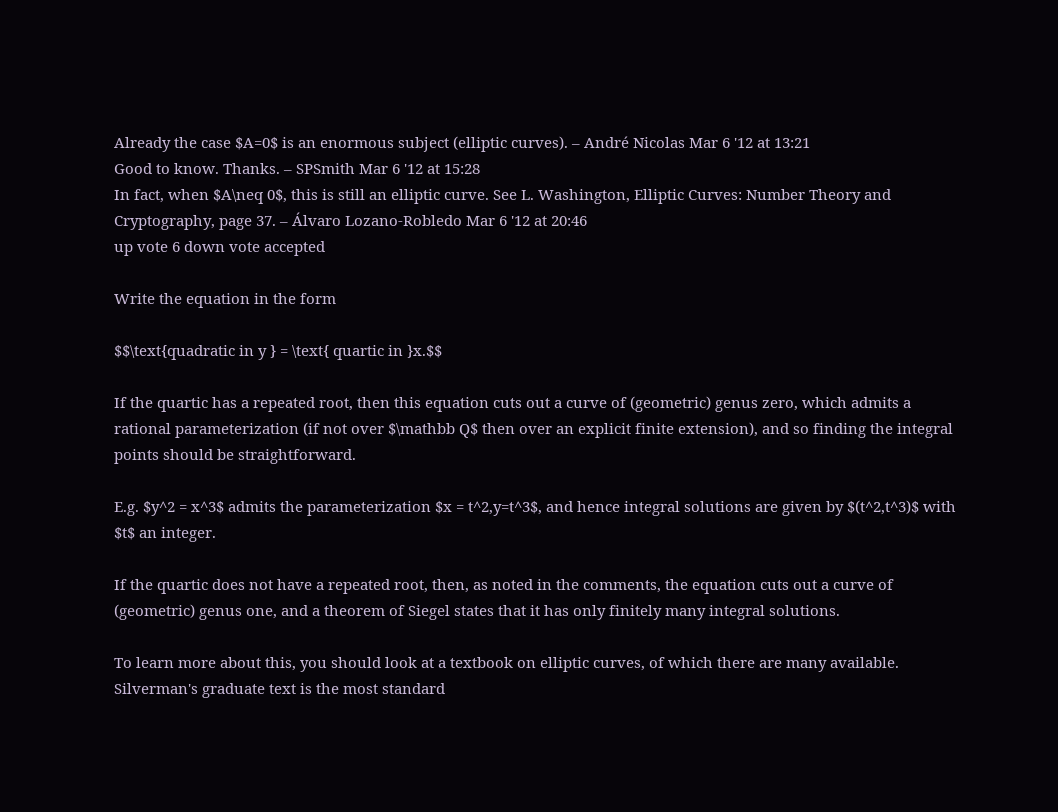Already the case $A=0$ is an enormous subject (elliptic curves). – André Nicolas Mar 6 '12 at 13:21
Good to know. Thanks. – SPSmith Mar 6 '12 at 15:28
In fact, when $A\neq 0$, this is still an elliptic curve. See L. Washington, Elliptic Curves: Number Theory and Cryptography, page 37. – Álvaro Lozano-Robledo Mar 6 '12 at 20:46
up vote 6 down vote accepted

Write the equation in the form

$$\text{quadratic in y } = \text{ quartic in }x.$$

If the quartic has a repeated root, then this equation cuts out a curve of (geometric) genus zero, which admits a rational parameterization (if not over $\mathbb Q$ then over an explicit finite extension), and so finding the integral points should be straightforward.

E.g. $y^2 = x^3$ admits the parameterization $x = t^2,y=t^3$, and hence integral solutions are given by $(t^2,t^3)$ with $t$ an integer.

If the quartic does not have a repeated root, then, as noted in the comments, the equation cuts out a curve of (geometric) genus one, and a theorem of Siegel states that it has only finitely many integral solutions.

To learn more about this, you should look at a textbook on elliptic curves, of which there are many available. Silverman's graduate text is the most standard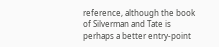reference, although the book of Silverman and Tate is perhaps a better entry-point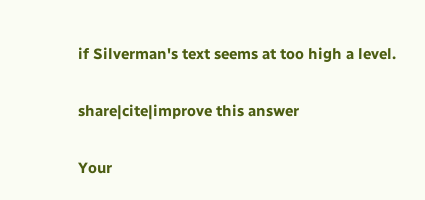if Silverman's text seems at too high a level.

share|cite|improve this answer

Your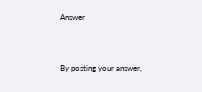Answer


By posting your answer,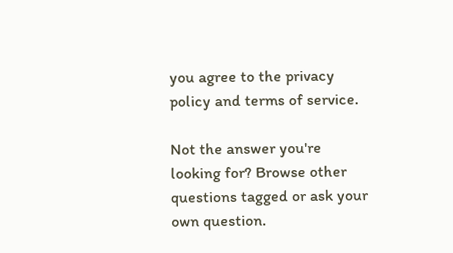you agree to the privacy policy and terms of service.

Not the answer you're looking for? Browse other questions tagged or ask your own question.